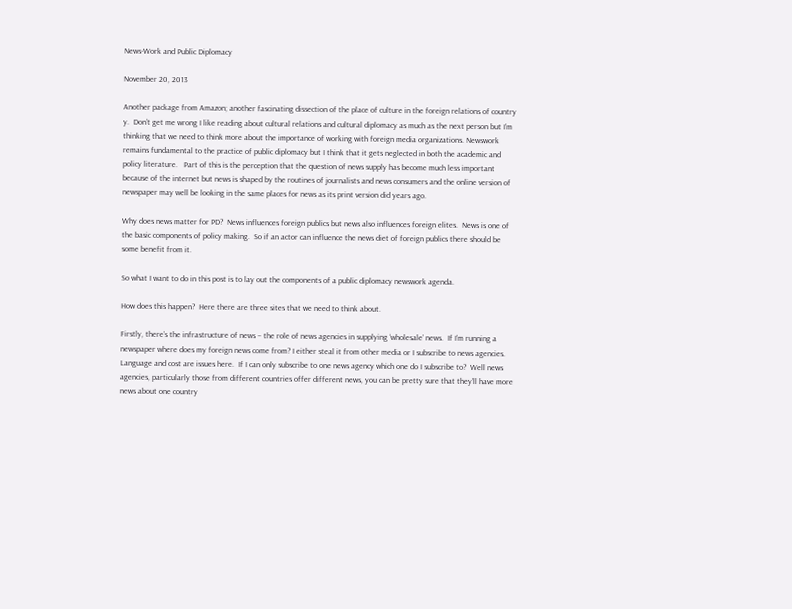News-Work and Public Diplomacy

November 20, 2013

Another package from Amazon; another fascinating dissection of the place of culture in the foreign relations of country y.  Don’t get me wrong I like reading about cultural relations and cultural diplomacy as much as the next person but I’m thinking that we need to think more about the importance of working with foreign media organizations. Newswork remains fundamental to the practice of public diplomacy but I think that it gets neglected in both the academic and policy literature.   Part of this is the perception that the question of news supply has become much less important because of the internet but news is shaped by the routines of journalists and news consumers and the online version of newspaper may well be looking in the same places for news as its print version did years ago.

Why does news matter for PD?  News influences foreign publics but news also influences foreign elites.  News is one of the basic components of policy making.  So if an actor can influence the news diet of foreign publics there should be some benefit from it.

So what I want to do in this post is to lay out the components of a public diplomacy newswork agenda.

How does this happen?  Here there are three sites that we need to think about.

Firstly, there’s the infrastructure of news – the role of news agencies in supplying ‘wholesale’ news.  If I’m running a newspaper where does my foreign news come from? I either steal it from other media or I subscribe to news agencies.  Language and cost are issues here.  If I can only subscribe to one news agency which one do I subscribe to?  Well news agencies, particularly those from different countries offer different news, you can be pretty sure that they’ll have more news about one country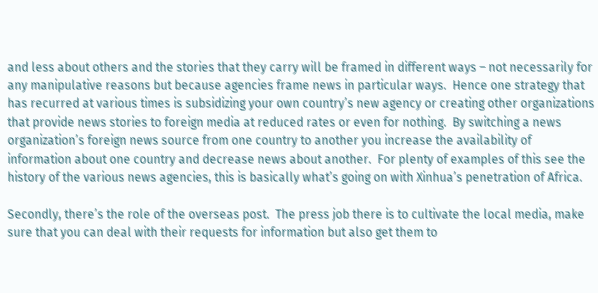and less about others and the stories that they carry will be framed in different ways – not necessarily for any manipulative reasons but because agencies frame news in particular ways.  Hence one strategy that has recurred at various times is subsidizing your own country’s new agency or creating other organizations that provide news stories to foreign media at reduced rates or even for nothing.  By switching a news organization’s foreign news source from one country to another you increase the availability of information about one country and decrease news about another.  For plenty of examples of this see the history of the various news agencies, this is basically what’s going on with Xinhua’s penetration of Africa.

Secondly, there’s the role of the overseas post.  The press job there is to cultivate the local media, make sure that you can deal with their requests for information but also get them to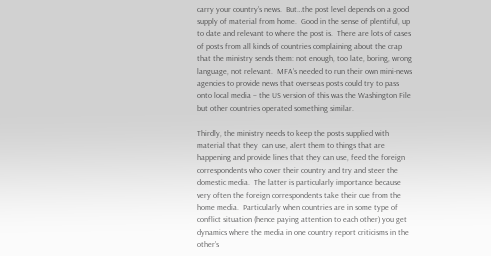carry your country’s news.  But…the post level depends on a good supply of material from home.  Good in the sense of plentiful, up to date and relevant to where the post is.  There are lots of cases of posts from all kinds of countries complaining about the crap that the ministry sends them: not enough, too late, boring, wrong language, not relevant.  MFA’s needed to run their own mini-news agencies to provide news that overseas posts could try to pass onto local media – the US version of this was the Washington File but other countries operated something similar.

Thirdly, the ministry needs to keep the posts supplied with material that they  can use, alert them to things that are happening and provide lines that they can use, feed the foreign correspondents who cover their country and try and steer the domestic media.  The latter is particularly importance because very often the foreign correspondents take their cue from the home media.  Particularly when countries are in some type of conflict situation (hence paying attention to each other) you get dynamics where the media in one country report criticisms in the other’s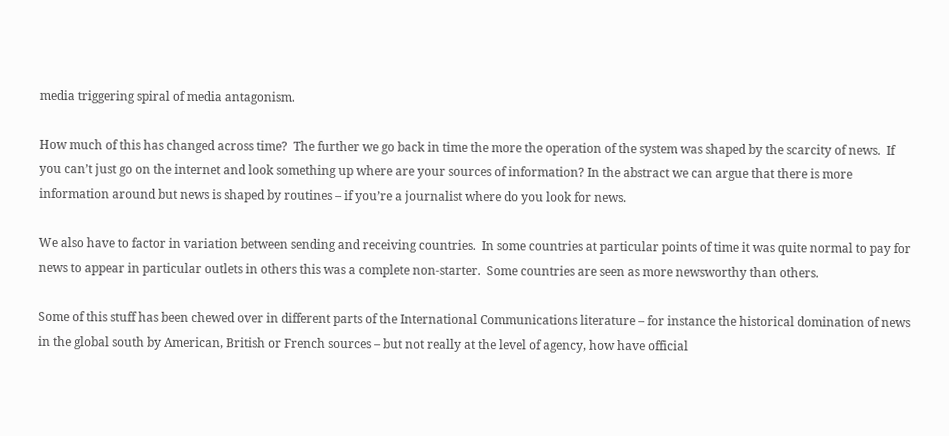media triggering spiral of media antagonism.

How much of this has changed across time?  The further we go back in time the more the operation of the system was shaped by the scarcity of news.  If you can’t just go on the internet and look something up where are your sources of information? In the abstract we can argue that there is more information around but news is shaped by routines – if you’re a journalist where do you look for news.

We also have to factor in variation between sending and receiving countries.  In some countries at particular points of time it was quite normal to pay for news to appear in particular outlets in others this was a complete non-starter.  Some countries are seen as more newsworthy than others.

Some of this stuff has been chewed over in different parts of the International Communications literature – for instance the historical domination of news in the global south by American, British or French sources – but not really at the level of agency, how have official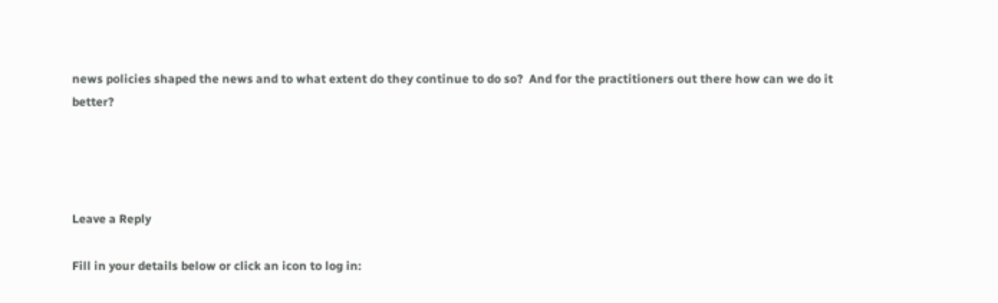news policies shaped the news and to what extent do they continue to do so?  And for the practitioners out there how can we do it better?




Leave a Reply

Fill in your details below or click an icon to log in: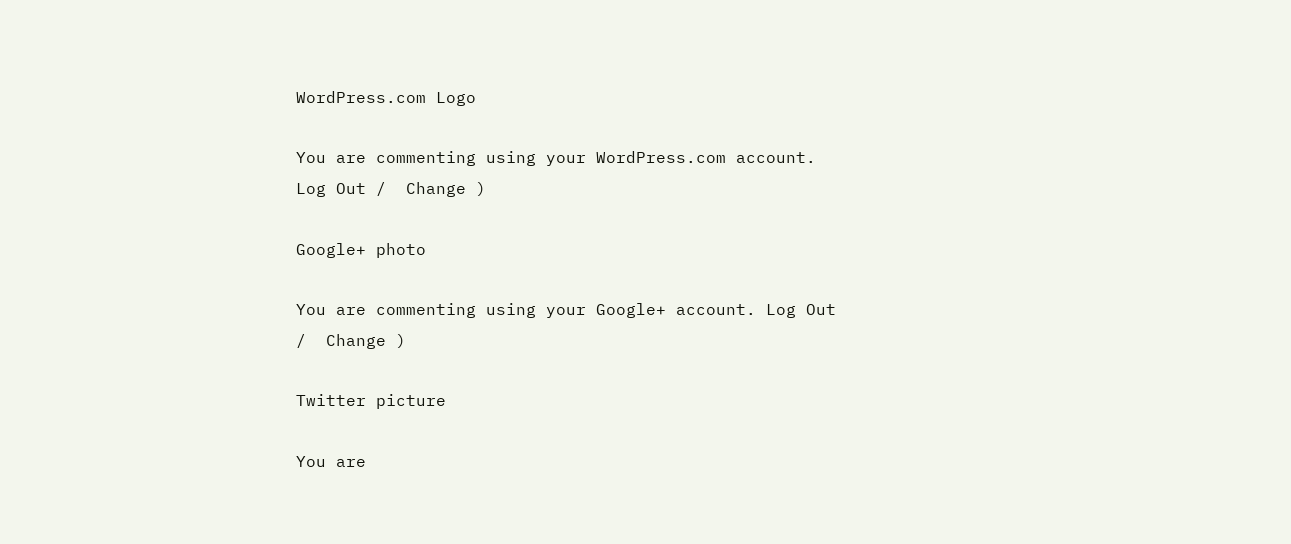WordPress.com Logo

You are commenting using your WordPress.com account. Log Out /  Change )

Google+ photo

You are commenting using your Google+ account. Log Out /  Change )

Twitter picture

You are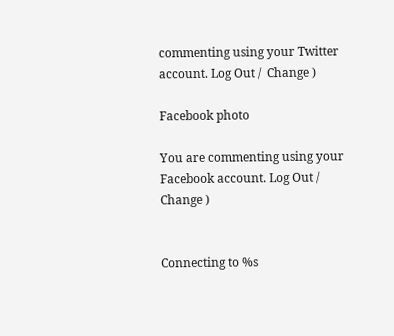commenting using your Twitter account. Log Out /  Change )

Facebook photo

You are commenting using your Facebook account. Log Out /  Change )


Connecting to %s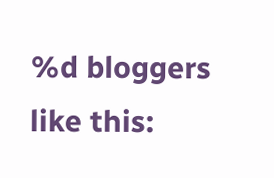%d bloggers like this: